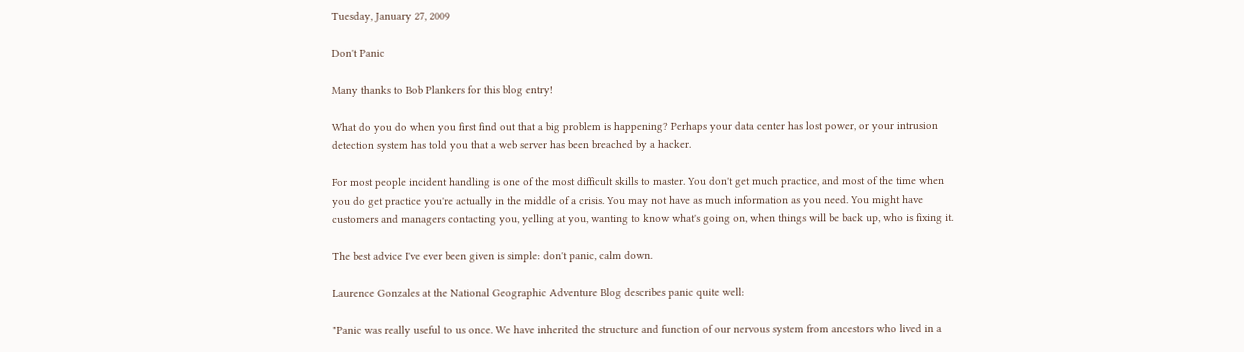Tuesday, January 27, 2009

Don't Panic

Many thanks to Bob Plankers for this blog entry!

What do you do when you first find out that a big problem is happening? Perhaps your data center has lost power, or your intrusion detection system has told you that a web server has been breached by a hacker.

For most people incident handling is one of the most difficult skills to master. You don't get much practice, and most of the time when you do get practice you're actually in the middle of a crisis. You may not have as much information as you need. You might have customers and managers contacting you, yelling at you, wanting to know what's going on, when things will be back up, who is fixing it.

The best advice I've ever been given is simple: don't panic, calm down.

Laurence Gonzales at the National Geographic Adventure Blog describes panic quite well:

"Panic was really useful to us once. We have inherited the structure and function of our nervous system from ancestors who lived in a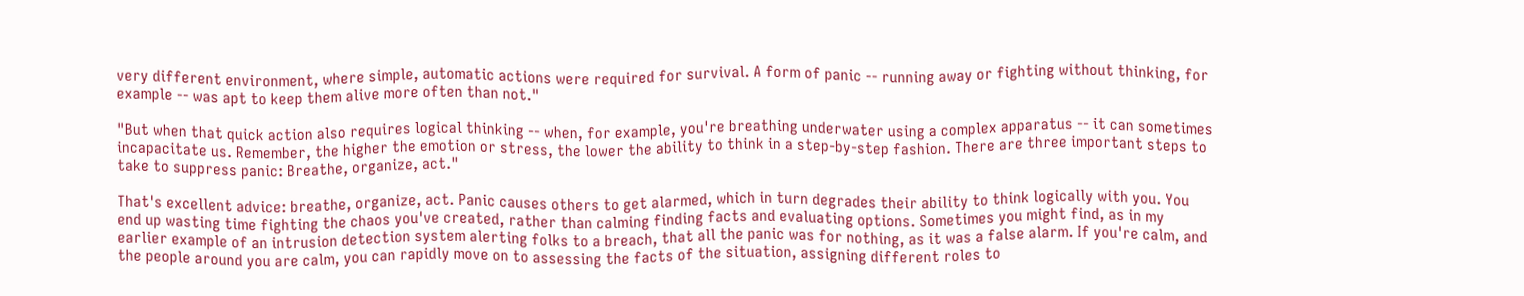very different environment, where simple, automatic actions were required for survival. A form of panic -- running away or fighting without thinking, for example -- was apt to keep them alive more often than not."

"But when that quick action also requires logical thinking -- when, for example, you're breathing underwater using a complex apparatus -- it can sometimes incapacitate us. Remember, the higher the emotion or stress, the lower the ability to think in a step-by-step fashion. There are three important steps to take to suppress panic: Breathe, organize, act."

That's excellent advice: breathe, organize, act. Panic causes others to get alarmed, which in turn degrades their ability to think logically with you. You end up wasting time fighting the chaos you've created, rather than calming finding facts and evaluating options. Sometimes you might find, as in my earlier example of an intrusion detection system alerting folks to a breach, that all the panic was for nothing, as it was a false alarm. If you're calm, and the people around you are calm, you can rapidly move on to assessing the facts of the situation, assigning different roles to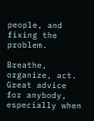people, and fixing the problem.

Breathe, organize, act. Great advice for anybody, especially when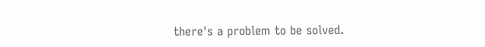there's a problem to be solved.